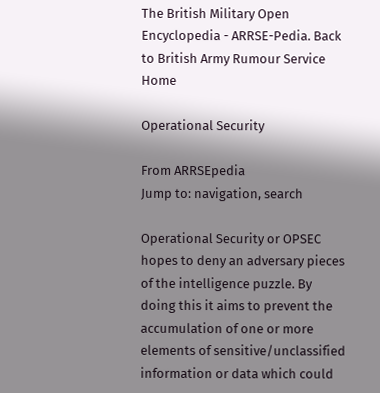The British Military Open Encyclopedia - ARRSE-Pedia. Back to British Army Rumour Service Home

Operational Security

From ARRSEpedia
Jump to: navigation, search

Operational Security or OPSEC hopes to deny an adversary pieces of the intelligence puzzle. By doing this it aims to prevent the accumulation of one or more elements of sensitive/unclassified information or data which could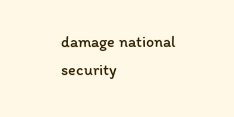damage national security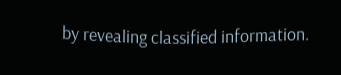by revealing classified information.